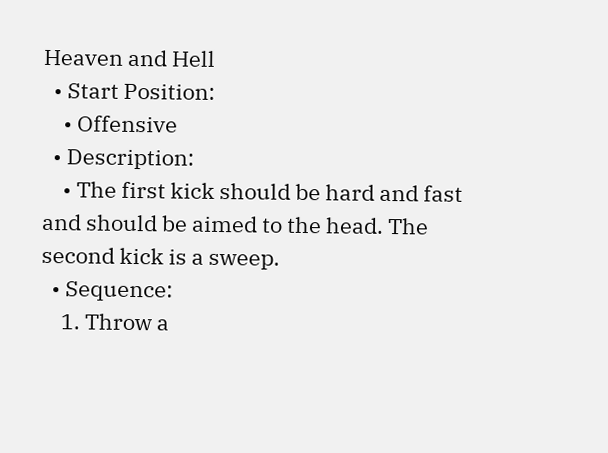Heaven and Hell
  • Start Position:
    • Offensive
  • Description:
    • The first kick should be hard and fast and should be aimed to the head. The second kick is a sweep.
  • Sequence:
    1. Throw a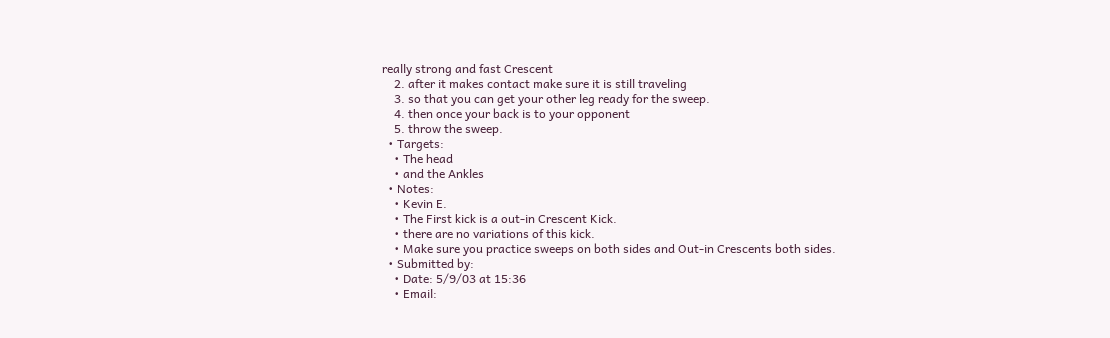really strong and fast Crescent
    2. after it makes contact make sure it is still traveling
    3. so that you can get your other leg ready for the sweep.
    4. then once your back is to your opponent
    5. throw the sweep.
  • Targets:
    • The head
    • and the Ankles
  • Notes:
    • Kevin E.
    • The First kick is a out-in Crescent Kick.
    • there are no variations of this kick.
    • Make sure you practice sweeps on both sides and Out-in Crescents both sides.
  • Submitted by:
    • Date: 5/9/03 at 15:36
    • Email: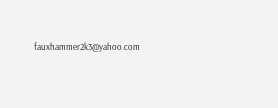fauxhammer2k3@yahoo.com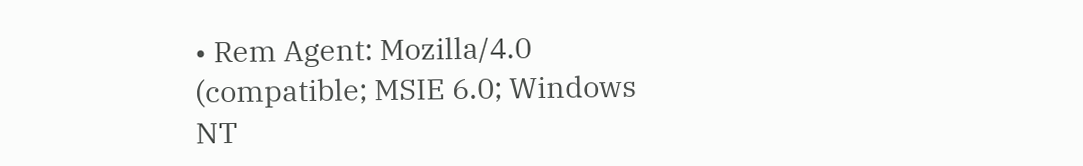• Rem Agent: Mozilla/4.0 (compatible; MSIE 6.0; Windows NT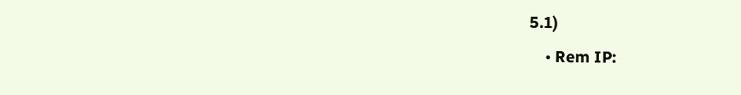5.1)
    • Rem IP: